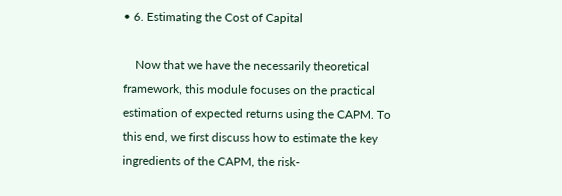• 6. Estimating the Cost of Capital

    Now that we have the necessarily theoretical framework, this module focuses on the practical estimation of expected returns using the CAPM. To this end, we first discuss how to estimate the key ingredients of the CAPM, the risk-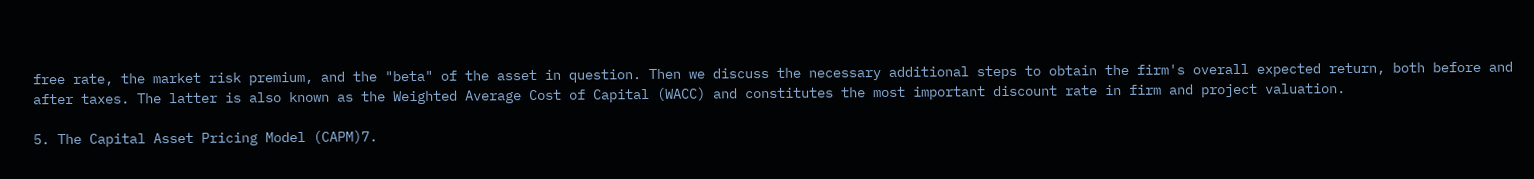free rate, the market risk premium, and the "beta" of the asset in question. Then we discuss the necessary additional steps to obtain the firm's overall expected return, both before and after taxes. The latter is also known as the Weighted Average Cost of Capital (WACC) and constitutes the most important discount rate in firm and project valuation.

5. The Capital Asset Pricing Model (CAPM)7.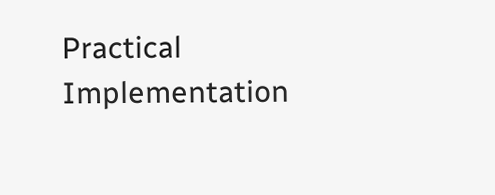Practical Implementation